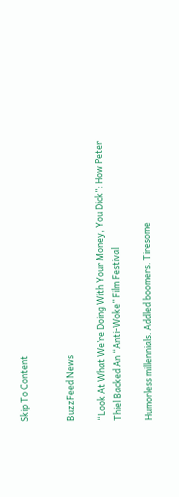Skip To Content


BuzzFeed News

“Look At What We’re Doing With Your Money, You Dick”: How Peter Thiel Backed An “Anti-Woke” Film Festival

Humorless millennials. Addled boomers. Tiresome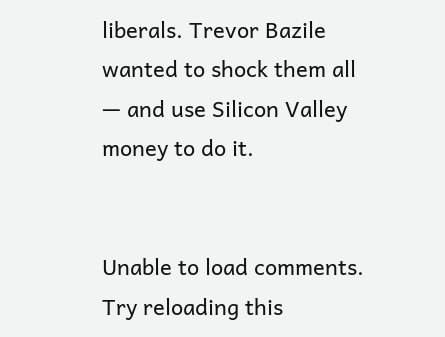liberals. Trevor Bazile wanted to shock them all — and use Silicon Valley money to do it.


Unable to load comments. Try reloading this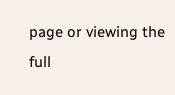page or viewing the full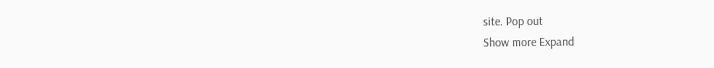site. Pop out
Show more Expand